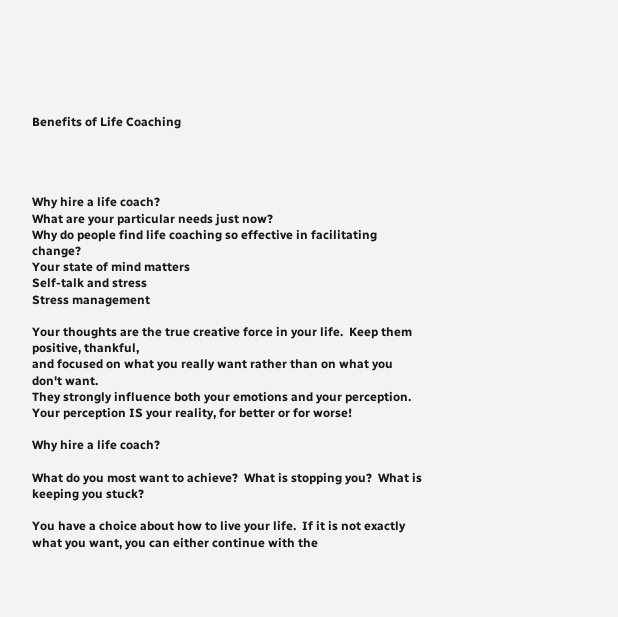Benefits of Life Coaching




Why hire a life coach?
What are your particular needs just now?
Why do people find life coaching so effective in facilitating change?
Your state of mind matters
Self-talk and stress
Stress management

Your thoughts are the true creative force in your life.  Keep them positive, thankful,
and focused on what you really want rather than on what you don't want.
They strongly influence both your emotions and your perception.
Your perception IS your reality, for better or for worse!

Why hire a life coach?

What do you most want to achieve?  What is stopping you?  What is keeping you stuck?

You have a choice about how to live your life.  If it is not exactly what you want, you can either continue with the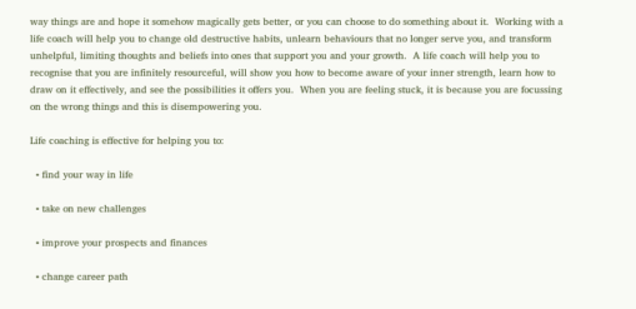way things are and hope it somehow magically gets better, or you can choose to do something about it.  Working with a life coach will help you to change old destructive habits, unlearn behaviours that no longer serve you, and transform unhelpful, limiting thoughts and beliefs into ones that support you and your growth.  A life coach will help you to recognise that you are infinitely resourceful, will show you how to become aware of your inner strength, learn how to draw on it effectively, and see the possibilities it offers you.  When you are feeling stuck, it is because you are focussing on the wrong things and this is disempowering you.

Life coaching is effective for helping you to:

  • find your way in life

  • take on new challenges

  • improve your prospects and finances

  • change career path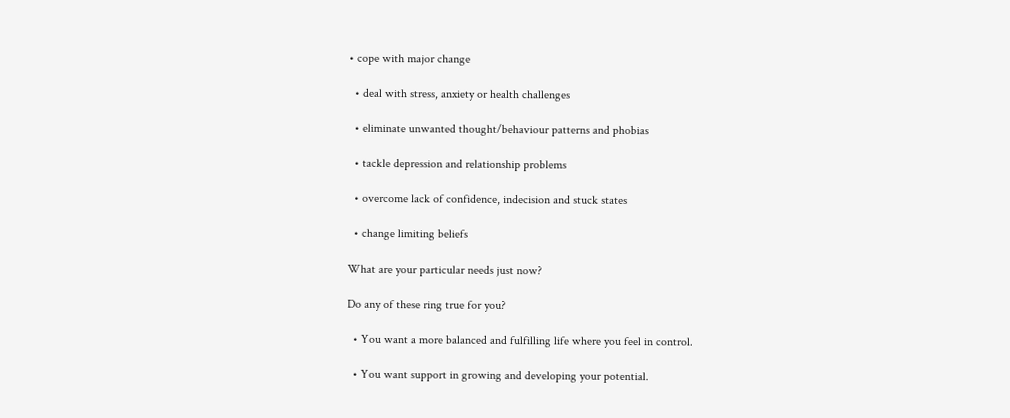• cope with major change

  • deal with stress, anxiety or health challenges

  • eliminate unwanted thought/behaviour patterns and phobias

  • tackle depression and relationship problems

  • overcome lack of confidence, indecision and stuck states

  • change limiting beliefs

What are your particular needs just now?

Do any of these ring true for you?

  • You want a more balanced and fulfilling life where you feel in control.

  • You want support in growing and developing your potential.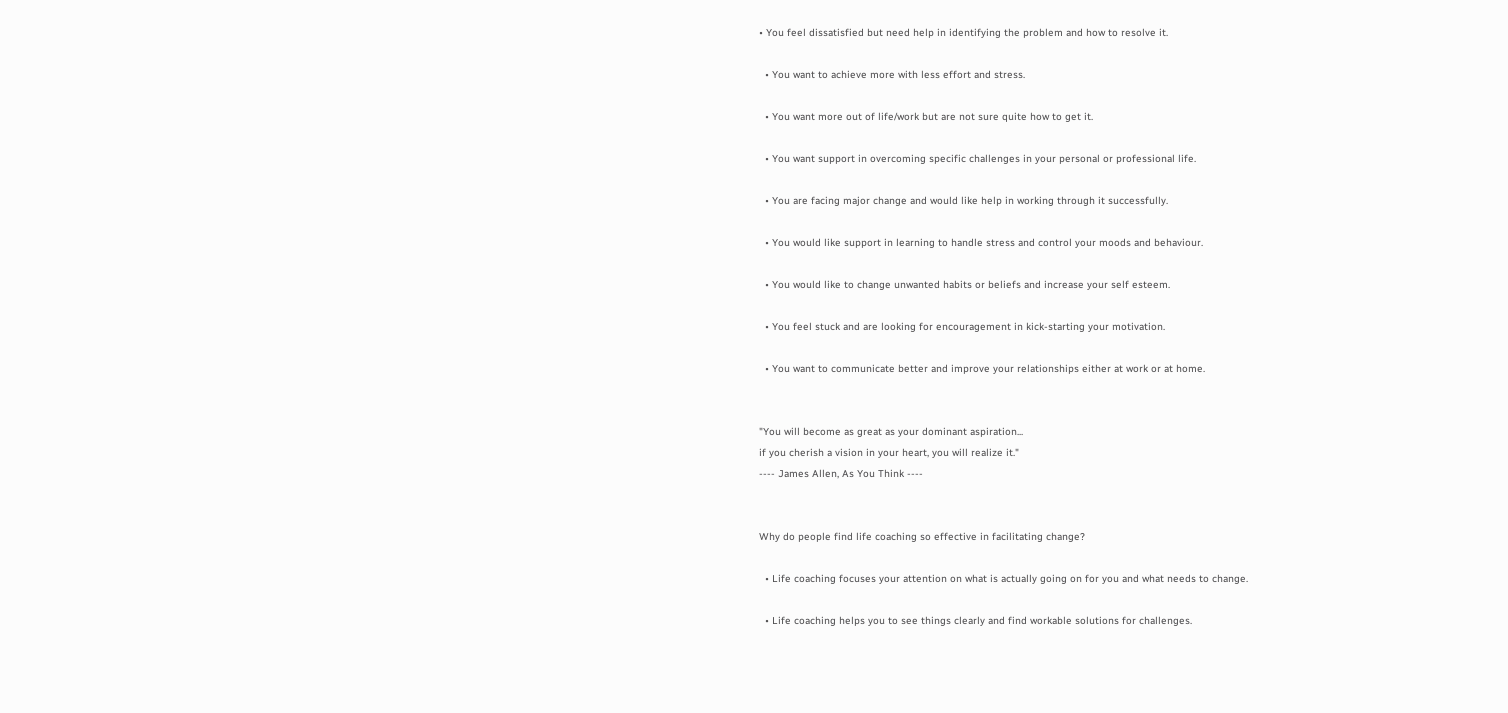• You feel dissatisfied but need help in identifying the problem and how to resolve it.

  • You want to achieve more with less effort and stress.

  • You want more out of life/work but are not sure quite how to get it.

  • You want support in overcoming specific challenges in your personal or professional life.

  • You are facing major change and would like help in working through it successfully.

  • You would like support in learning to handle stress and control your moods and behaviour.

  • You would like to change unwanted habits or beliefs and increase your self esteem.

  • You feel stuck and are looking for encouragement in kick-starting your motivation.

  • You want to communicate better and improve your relationships either at work or at home.


"You will become as great as your dominant aspiration...
if you cherish a vision in your heart, you will realize it."
---- James Allen, As You Think ----


Why do people find life coaching so effective in facilitating change?

  • Life coaching focuses your attention on what is actually going on for you and what needs to change.

  • Life coaching helps you to see things clearly and find workable solutions for challenges.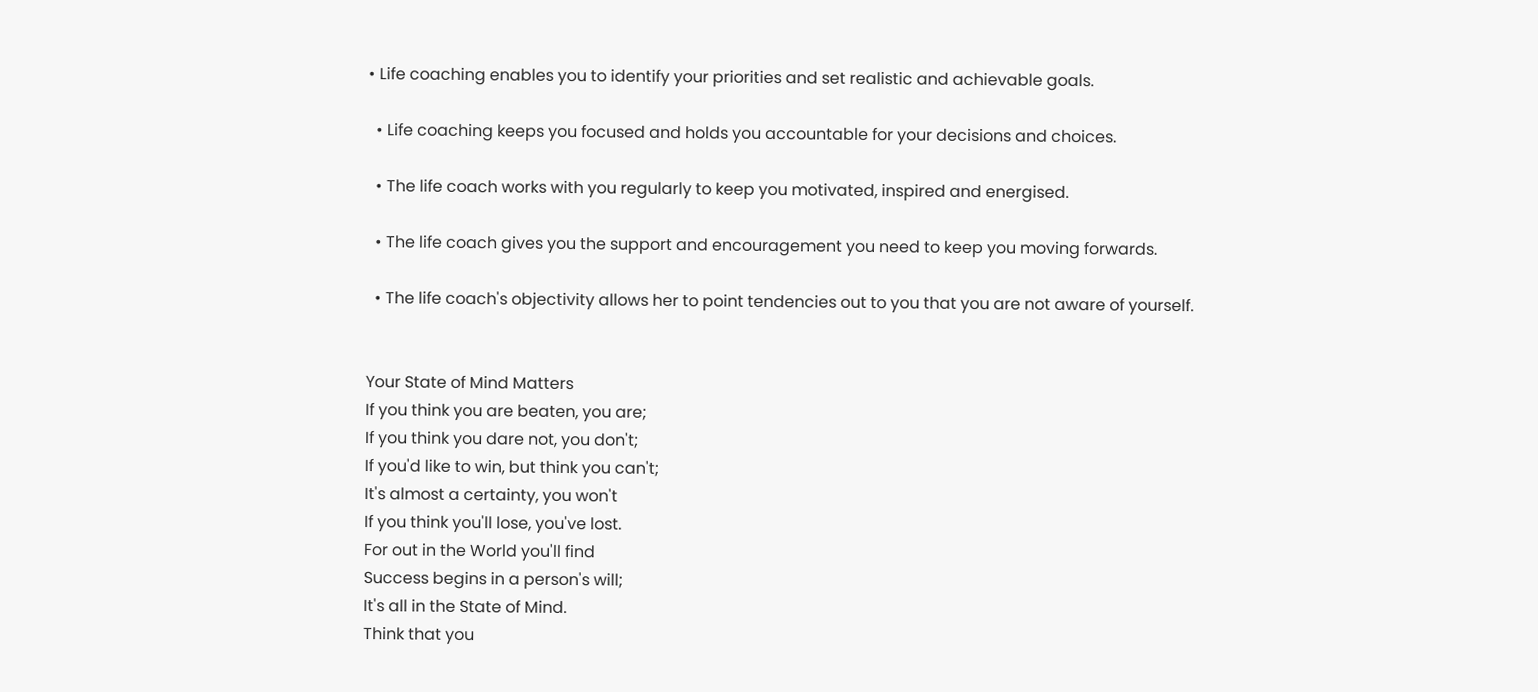• Life coaching enables you to identify your priorities and set realistic and achievable goals.

  • Life coaching keeps you focused and holds you accountable for your decisions and choices.

  • The life coach works with you regularly to keep you motivated, inspired and energised.

  • The life coach gives you the support and encouragement you need to keep you moving forwards.

  • The life coach's objectivity allows her to point tendencies out to you that you are not aware of yourself.


Your State of Mind Matters
If you think you are beaten, you are;
If you think you dare not, you don't;
If you'd like to win, but think you can't;
It's almost a certainty, you won't
If you think you'll lose, you've lost.
For out in the World you'll find
Success begins in a person's will;
It's all in the State of Mind.
Think that you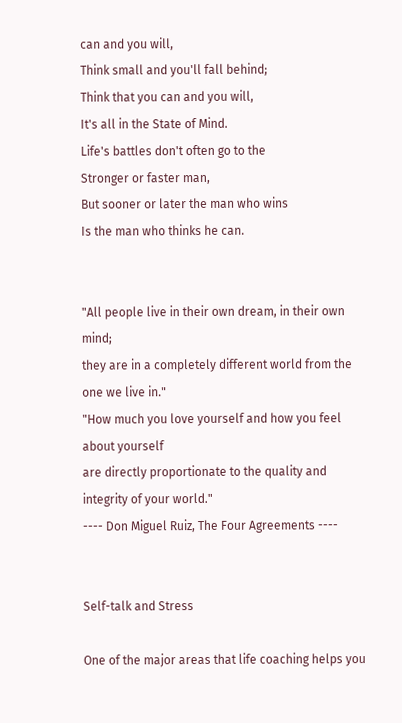can and you will,
Think small and you'll fall behind;
Think that you can and you will,
It's all in the State of Mind.
Life's battles don't often go to the
Stronger or faster man,
But sooner or later the man who wins
Is the man who thinks he can.


"All people live in their own dream, in their own mind;
they are in a completely different world from the one we live in."
"How much you love yourself and how you feel about yourself
are directly proportionate to the quality and integrity of your world."
---- Don Miguel Ruiz, The Four Agreements ----


Self-talk and Stress

One of the major areas that life coaching helps you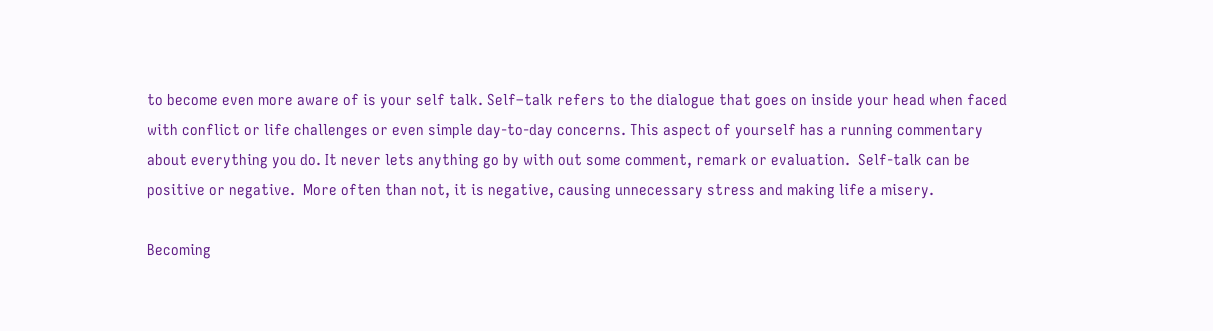to become even more aware of is your self talk. Self–talk refers to the dialogue that goes on inside your head when faced with conflict or life challenges or even simple day-to-day concerns. This aspect of yourself has a running commentary about everything you do. It never lets anything go by with out some comment, remark or evaluation.  Self-talk can be positive or negative.  More often than not, it is negative, causing unnecessary stress and making life a misery.

Becoming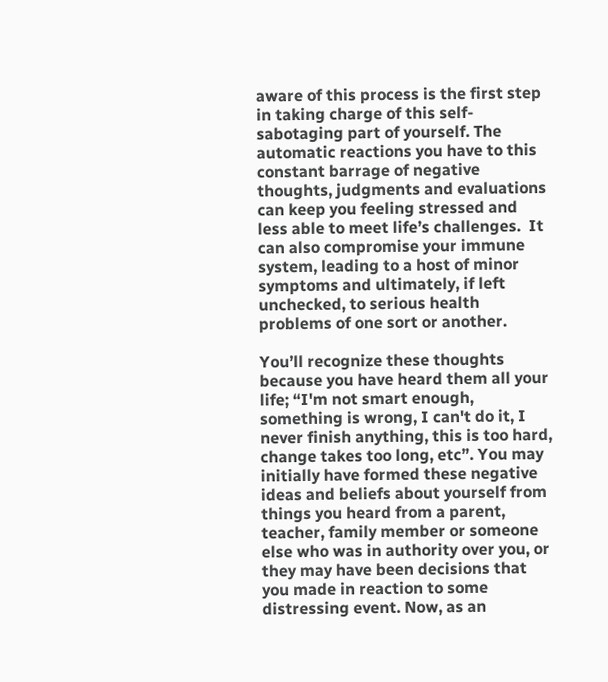aware of this process is the first step in taking charge of this self-sabotaging part of yourself. The automatic reactions you have to this constant barrage of negative thoughts, judgments and evaluations can keep you feeling stressed and less able to meet life’s challenges.  It can also compromise your immune system, leading to a host of minor symptoms and ultimately, if left unchecked, to serious health problems of one sort or another.

You’ll recognize these thoughts because you have heard them all your life; “I'm not smart enough, something is wrong, I can't do it, I never finish anything, this is too hard, change takes too long, etc”. You may initially have formed these negative ideas and beliefs about yourself from things you heard from a parent, teacher, family member or someone else who was in authority over you, or they may have been decisions that you made in reaction to some distressing event. Now, as an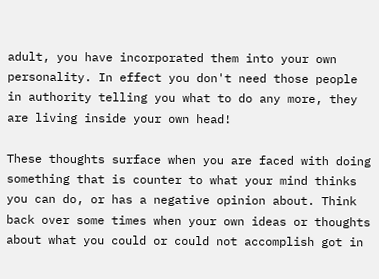adult, you have incorporated them into your own personality. In effect you don't need those people in authority telling you what to do any more, they are living inside your own head!

These thoughts surface when you are faced with doing something that is counter to what your mind thinks you can do, or has a negative opinion about. Think back over some times when your own ideas or thoughts about what you could or could not accomplish got in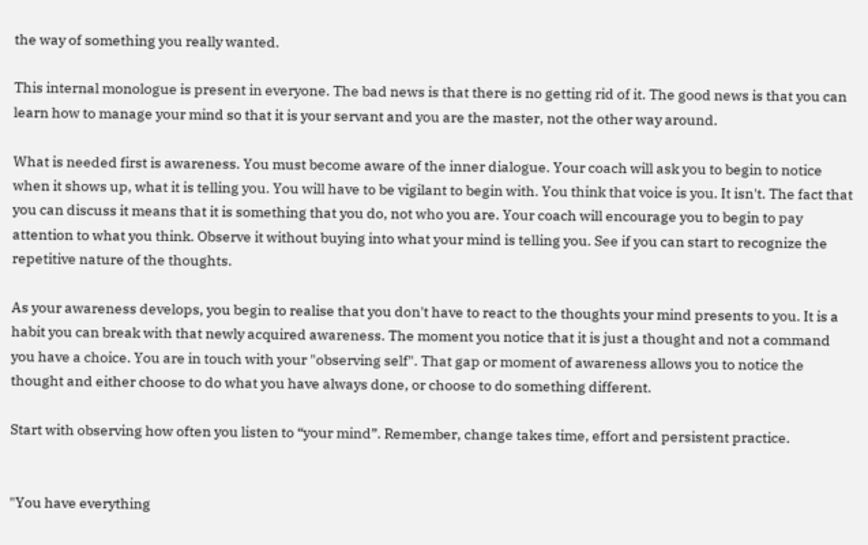the way of something you really wanted.

This internal monologue is present in everyone. The bad news is that there is no getting rid of it. The good news is that you can learn how to manage your mind so that it is your servant and you are the master, not the other way around.

What is needed first is awareness. You must become aware of the inner dialogue. Your coach will ask you to begin to notice when it shows up, what it is telling you. You will have to be vigilant to begin with. You think that voice is you. It isn't. The fact that you can discuss it means that it is something that you do, not who you are. Your coach will encourage you to begin to pay attention to what you think. Observe it without buying into what your mind is telling you. See if you can start to recognize the repetitive nature of the thoughts.

As your awareness develops, you begin to realise that you don't have to react to the thoughts your mind presents to you. It is a habit you can break with that newly acquired awareness. The moment you notice that it is just a thought and not a command you have a choice. You are in touch with your "observing self". That gap or moment of awareness allows you to notice the thought and either choose to do what you have always done, or choose to do something different.

Start with observing how often you listen to “your mind”. Remember, change takes time, effort and persistent practice.


"You have everything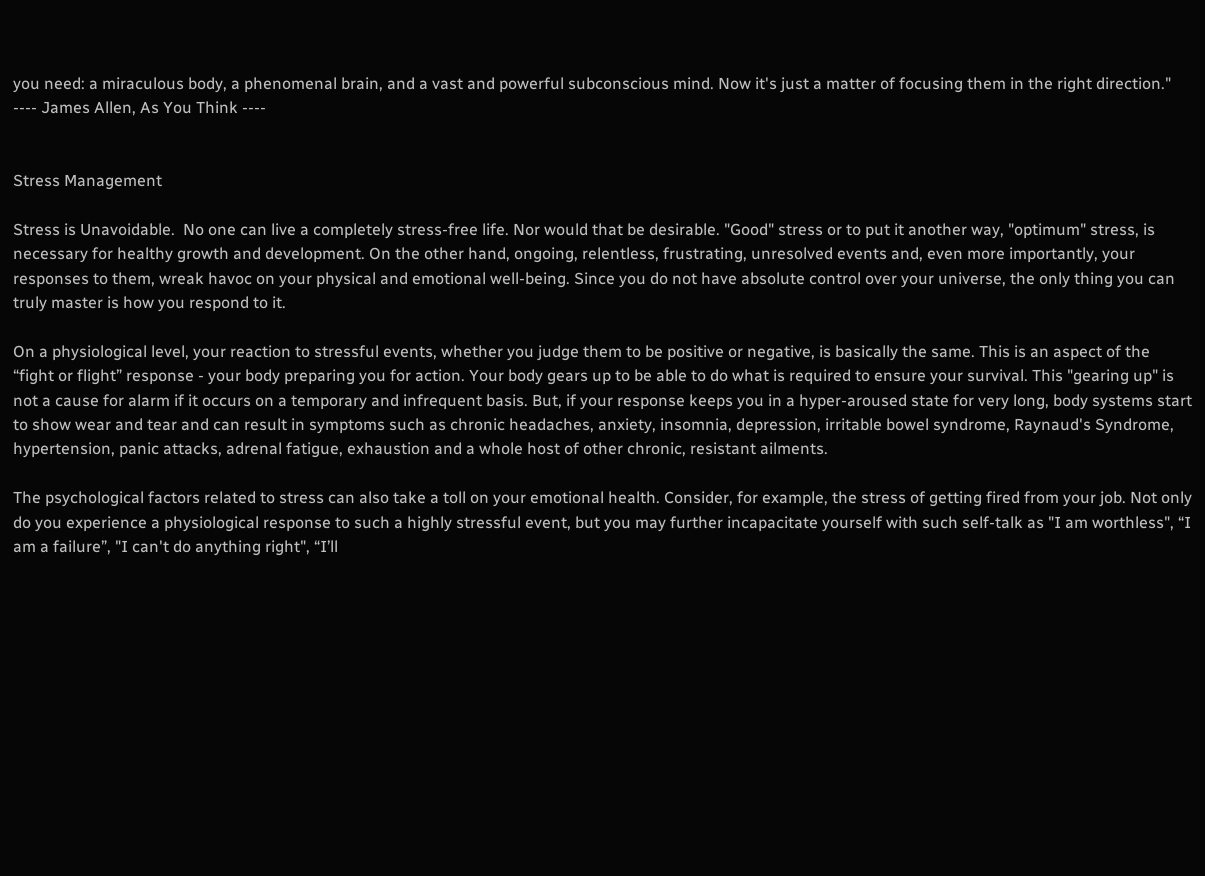you need: a miraculous body, a phenomenal brain, and a vast and powerful subconscious mind. Now it's just a matter of focusing them in the right direction."
---- James Allen, As You Think ----


Stress Management

Stress is Unavoidable.  No one can live a completely stress-free life. Nor would that be desirable. "Good" stress or to put it another way, "optimum" stress, is necessary for healthy growth and development. On the other hand, ongoing, relentless, frustrating, unresolved events and, even more importantly, your responses to them, wreak havoc on your physical and emotional well-being. Since you do not have absolute control over your universe, the only thing you can truly master is how you respond to it.

On a physiological level, your reaction to stressful events, whether you judge them to be positive or negative, is basically the same. This is an aspect of the “fight or flight” response - your body preparing you for action. Your body gears up to be able to do what is required to ensure your survival. This "gearing up" is not a cause for alarm if it occurs on a temporary and infrequent basis. But, if your response keeps you in a hyper-aroused state for very long, body systems start to show wear and tear and can result in symptoms such as chronic headaches, anxiety, insomnia, depression, irritable bowel syndrome, Raynaud's Syndrome, hypertension, panic attacks, adrenal fatigue, exhaustion and a whole host of other chronic, resistant ailments.

The psychological factors related to stress can also take a toll on your emotional health. Consider, for example, the stress of getting fired from your job. Not only do you experience a physiological response to such a highly stressful event, but you may further incapacitate yourself with such self-talk as "I am worthless", “I am a failure”, "I can't do anything right", “I’ll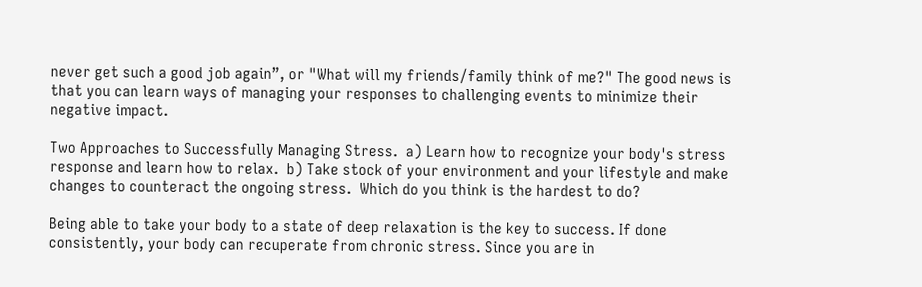never get such a good job again”, or "What will my friends/family think of me?" The good news is that you can learn ways of managing your responses to challenging events to minimize their negative impact.

Two Approaches to Successfully Managing Stress.  a) Learn how to recognize your body's stress response and learn how to relax.  b) Take stock of your environment and your lifestyle and make changes to counteract the ongoing stress.  Which do you think is the hardest to do?

Being able to take your body to a state of deep relaxation is the key to success. If done consistently, your body can recuperate from chronic stress. Since you are in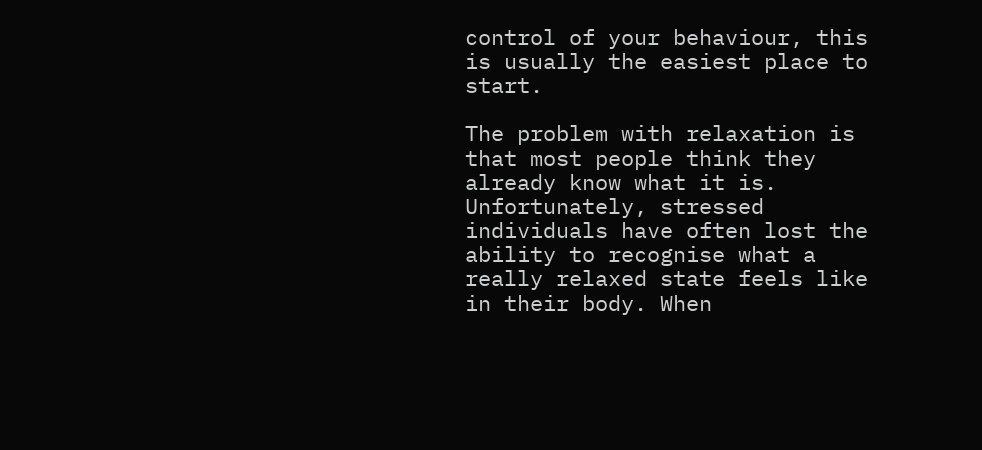control of your behaviour, this is usually the easiest place to start.

The problem with relaxation is that most people think they already know what it is. Unfortunately, stressed individuals have often lost the ability to recognise what a really relaxed state feels like in their body. When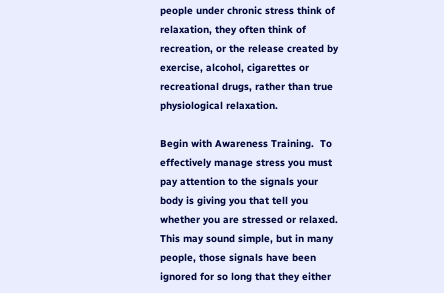people under chronic stress think of relaxation, they often think of recreation, or the release created by exercise, alcohol, cigarettes or recreational drugs, rather than true physiological relaxation.

Begin with Awareness Training.  To effectively manage stress you must pay attention to the signals your body is giving you that tell you whether you are stressed or relaxed. This may sound simple, but in many people, those signals have been ignored for so long that they either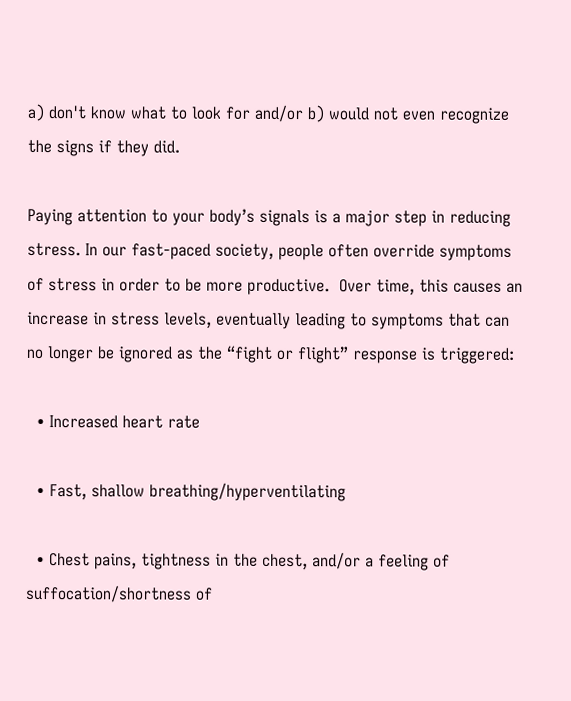a) don't know what to look for and/or b) would not even recognize the signs if they did.

Paying attention to your body’s signals is a major step in reducing stress. In our fast-paced society, people often override symptoms of stress in order to be more productive.  Over time, this causes an increase in stress levels, eventually leading to symptoms that can no longer be ignored as the “fight or flight” response is triggered:

  • Increased heart rate

  • Fast, shallow breathing/hyperventilating

  • Chest pains, tightness in the chest, and/or a feeling of suffocation/shortness of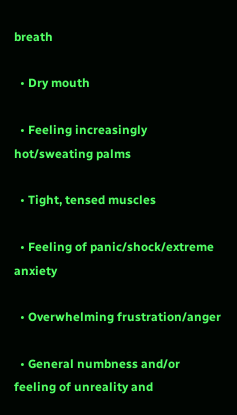breath

  • Dry mouth

  • Feeling increasingly hot/sweating palms

  • Tight, tensed muscles

  • Feeling of panic/shock/extreme anxiety

  • Overwhelming frustration/anger

  • General numbness and/or feeling of unreality and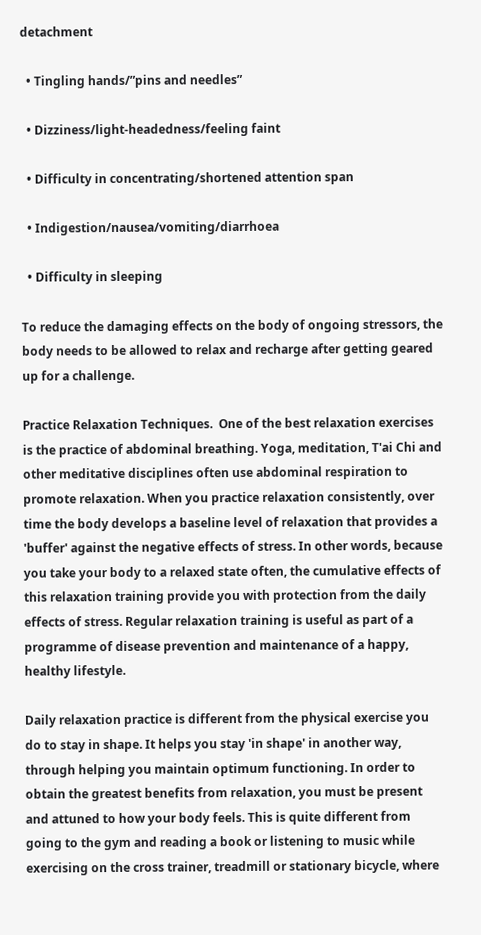detachment

  • Tingling hands/”pins and needles”

  • Dizziness/light-headedness/feeling faint

  • Difficulty in concentrating/shortened attention span

  • Indigestion/nausea/vomiting/diarrhoea

  • Difficulty in sleeping

To reduce the damaging effects on the body of ongoing stressors, the body needs to be allowed to relax and recharge after getting geared up for a challenge.

Practice Relaxation Techniques.  One of the best relaxation exercises is the practice of abdominal breathing. Yoga, meditation, T'ai Chi and other meditative disciplines often use abdominal respiration to promote relaxation. When you practice relaxation consistently, over time the body develops a baseline level of relaxation that provides a 'buffer' against the negative effects of stress. In other words, because you take your body to a relaxed state often, the cumulative effects of this relaxation training provide you with protection from the daily effects of stress. Regular relaxation training is useful as part of a programme of disease prevention and maintenance of a happy, healthy lifestyle.

Daily relaxation practice is different from the physical exercise you do to stay in shape. It helps you stay 'in shape' in another way, through helping you maintain optimum functioning. In order to obtain the greatest benefits from relaxation, you must be present and attuned to how your body feels. This is quite different from going to the gym and reading a book or listening to music while exercising on the cross trainer, treadmill or stationary bicycle, where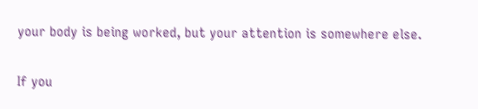your body is being worked, but your attention is somewhere else.

If you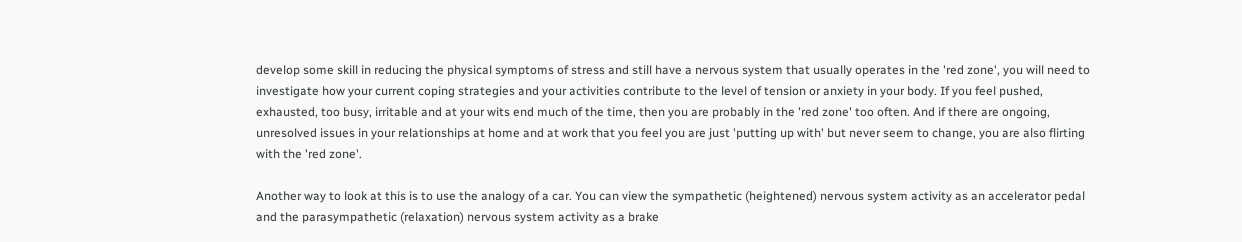develop some skill in reducing the physical symptoms of stress and still have a nervous system that usually operates in the 'red zone', you will need to investigate how your current coping strategies and your activities contribute to the level of tension or anxiety in your body. If you feel pushed, exhausted, too busy, irritable and at your wits end much of the time, then you are probably in the 'red zone' too often. And if there are ongoing, unresolved issues in your relationships at home and at work that you feel you are just 'putting up with' but never seem to change, you are also flirting with the 'red zone'.

Another way to look at this is to use the analogy of a car. You can view the sympathetic (heightened) nervous system activity as an accelerator pedal and the parasympathetic (relaxation) nervous system activity as a brake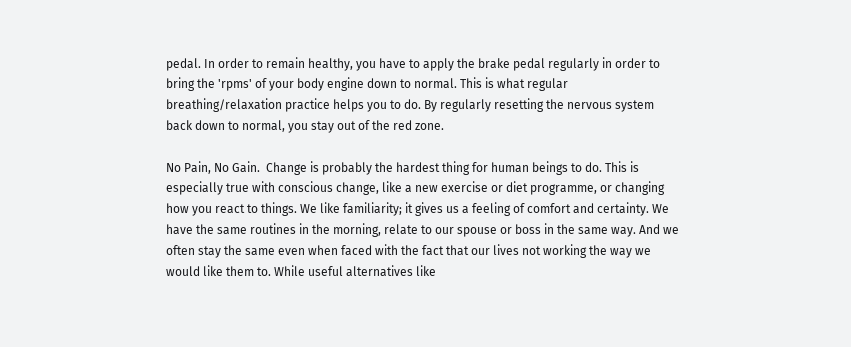pedal. In order to remain healthy, you have to apply the brake pedal regularly in order to bring the 'rpms' of your body engine down to normal. This is what regular breathing/relaxation practice helps you to do. By regularly resetting the nervous system back down to normal, you stay out of the red zone.

No Pain, No Gain.  Change is probably the hardest thing for human beings to do. This is especially true with conscious change, like a new exercise or diet programme, or changing how you react to things. We like familiarity; it gives us a feeling of comfort and certainty. We have the same routines in the morning, relate to our spouse or boss in the same way. And we often stay the same even when faced with the fact that our lives not working the way we would like them to. While useful alternatives like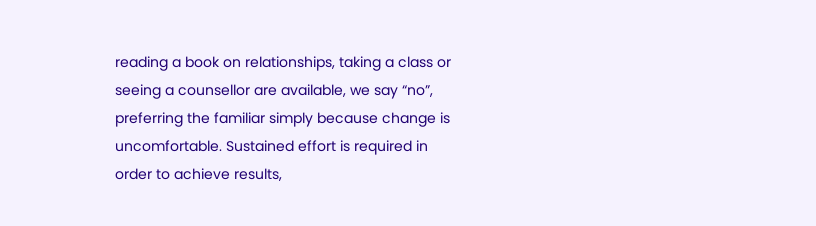reading a book on relationships, taking a class or seeing a counsellor are available, we say “no”, preferring the familiar simply because change is uncomfortable. Sustained effort is required in order to achieve results,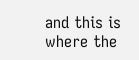and this is where the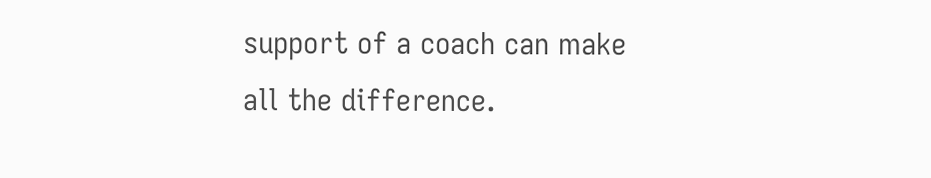support of a coach can make all the difference.